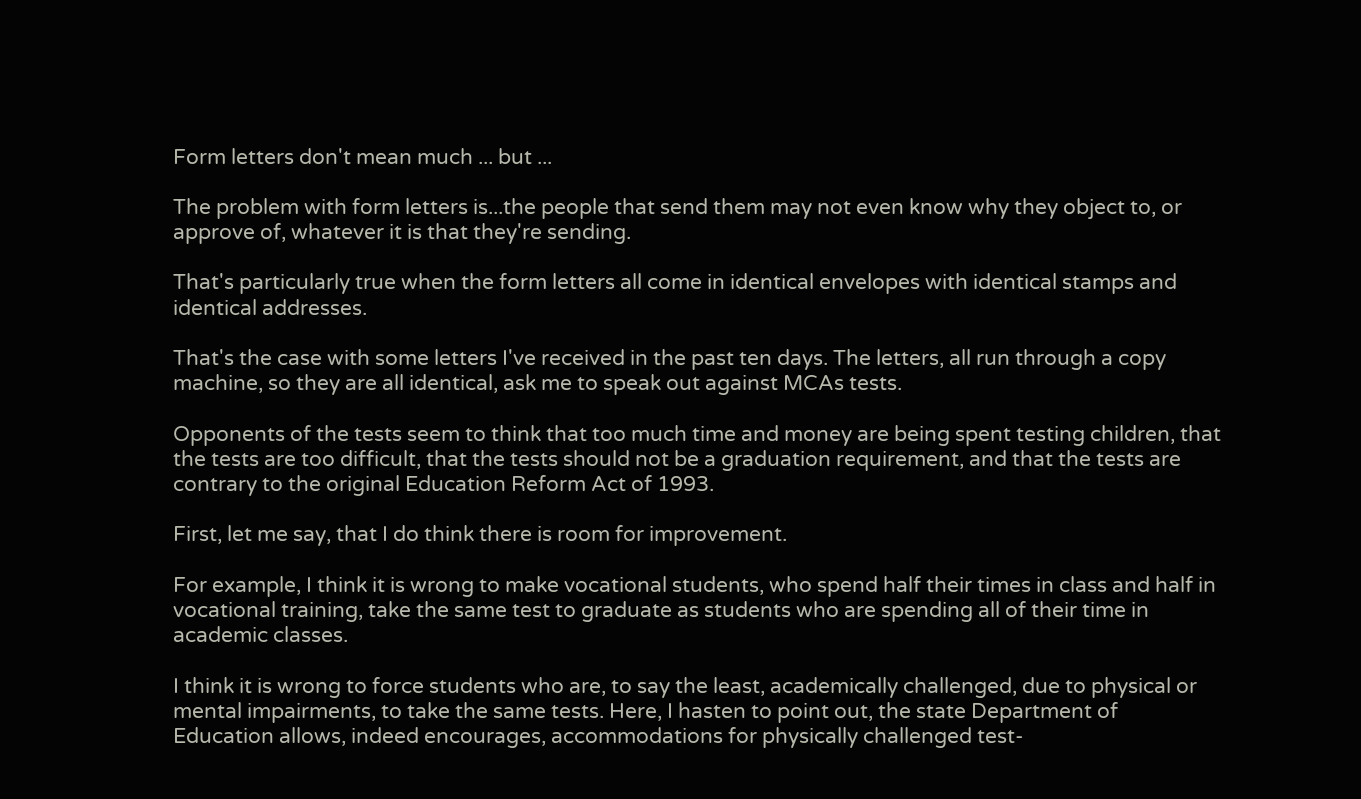Form letters don't mean much ... but ...

The problem with form letters is...the people that send them may not even know why they object to, or approve of, whatever it is that they're sending.

That's particularly true when the form letters all come in identical envelopes with identical stamps and identical addresses.

That's the case with some letters I've received in the past ten days. The letters, all run through a copy machine, so they are all identical, ask me to speak out against MCAs tests.

Opponents of the tests seem to think that too much time and money are being spent testing children, that the tests are too difficult, that the tests should not be a graduation requirement, and that the tests are contrary to the original Education Reform Act of 1993.

First, let me say, that I do think there is room for improvement.

For example, I think it is wrong to make vocational students, who spend half their times in class and half in vocational training, take the same test to graduate as students who are spending all of their time in academic classes.

I think it is wrong to force students who are, to say the least, academically challenged, due to physical or mental impairments, to take the same tests. Here, I hasten to point out, the state Department of Education allows, indeed encourages, accommodations for physically challenged test-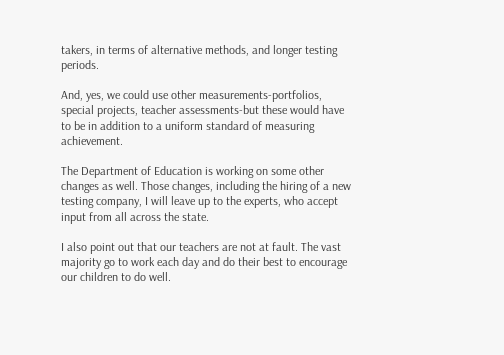takers, in terms of alternative methods, and longer testing periods.

And, yes, we could use other measurements-portfolios, special projects, teacher assessments-but these would have to be in addition to a uniform standard of measuring achievement.

The Department of Education is working on some other changes as well. Those changes, including the hiring of a new testing company, I will leave up to the experts, who accept input from all across the state.

I also point out that our teachers are not at fault. The vast majority go to work each day and do their best to encourage our children to do well.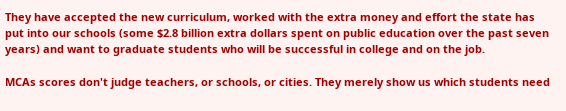They have accepted the new curriculum, worked with the extra money and effort the state has put into our schools (some $2.8 billion extra dollars spent on public education over the past seven years) and want to graduate students who will be successful in college and on the job.

MCAs scores don't judge teachers, or schools, or cities. They merely show us which students need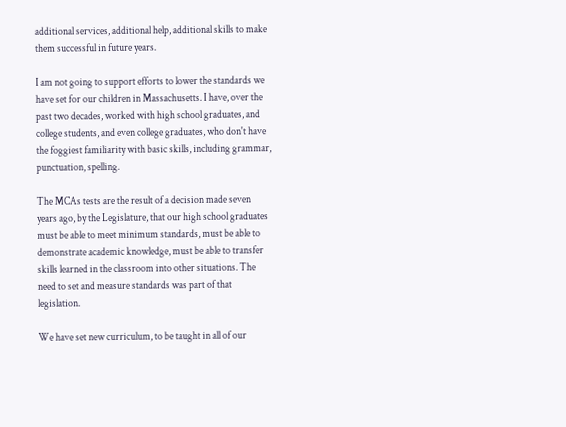additional services, additional help, additional skills to make them successful in future years.

I am not going to support efforts to lower the standards we have set for our children in Massachusetts. I have, over the past two decades, worked with high school graduates, and college students, and even college graduates, who don't have the foggiest familiarity with basic skills, including grammar, punctuation, spelling.

The MCAs tests are the result of a decision made seven years ago, by the Legislature, that our high school graduates must be able to meet minimum standards, must be able to demonstrate academic knowledge, must be able to transfer skills learned in the classroom into other situations. The need to set and measure standards was part of that legislation.

We have set new curriculum, to be taught in all of our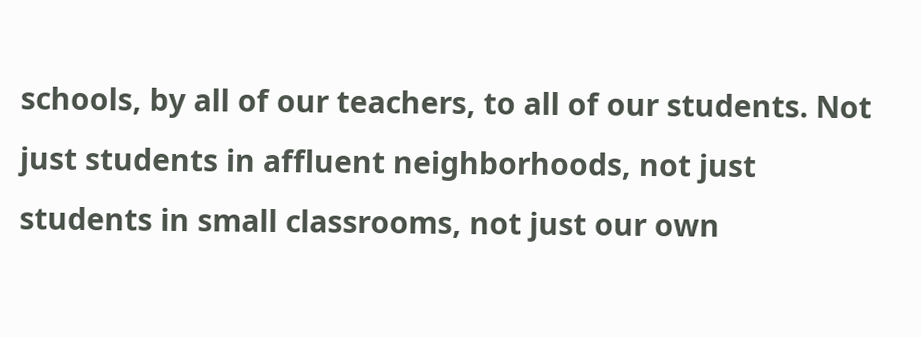schools, by all of our teachers, to all of our students. Not just students in affluent neighborhoods, not just students in small classrooms, not just our own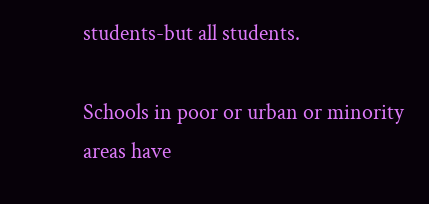students-but all students.

Schools in poor or urban or minority areas have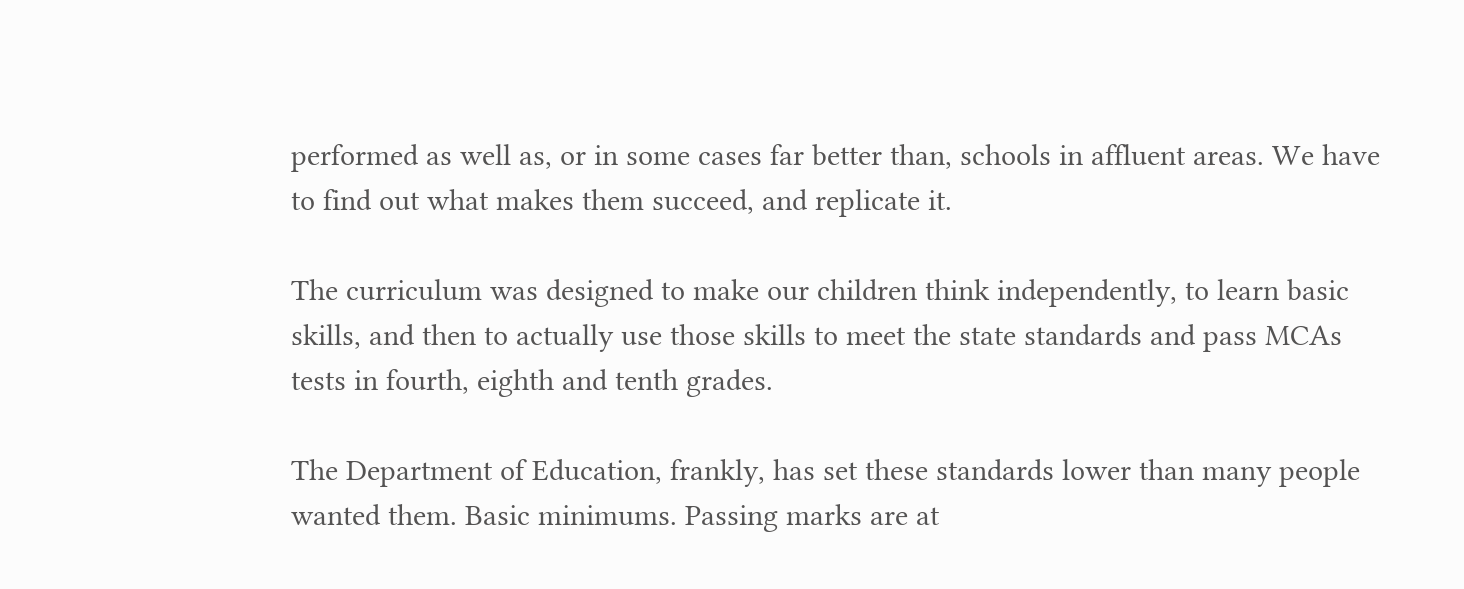performed as well as, or in some cases far better than, schools in affluent areas. We have to find out what makes them succeed, and replicate it.

The curriculum was designed to make our children think independently, to learn basic skills, and then to actually use those skills to meet the state standards and pass MCAs tests in fourth, eighth and tenth grades.

The Department of Education, frankly, has set these standards lower than many people wanted them. Basic minimums. Passing marks are at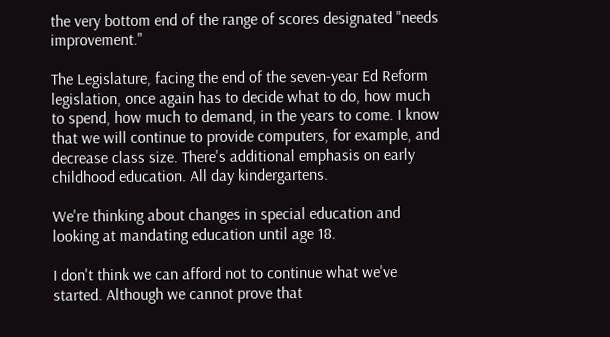the very bottom end of the range of scores designated "needs improvement."

The Legislature, facing the end of the seven-year Ed Reform legislation, once again has to decide what to do, how much to spend, how much to demand, in the years to come. I know that we will continue to provide computers, for example, and decrease class size. There's additional emphasis on early childhood education. All day kindergartens.

We're thinking about changes in special education and looking at mandating education until age 18.

I don't think we can afford not to continue what we've started. Although we cannot prove that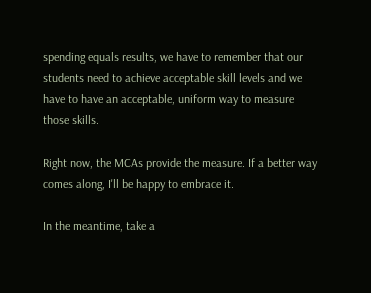spending equals results, we have to remember that our students need to achieve acceptable skill levels and we have to have an acceptable, uniform way to measure those skills.

Right now, the MCAs provide the measure. If a better way comes along, I'll be happy to embrace it.

In the meantime, take a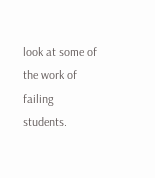look at some of the work of failing students.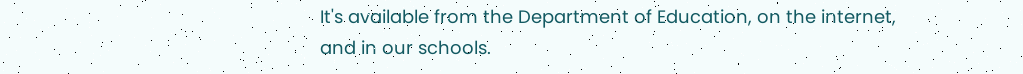It's available from the Department of Education, on the internet, and in our schools.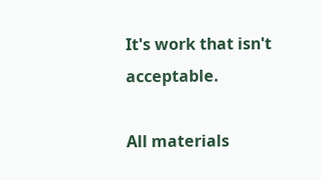It's work that isn't acceptable.

All materials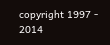copyright 1997 - 2014